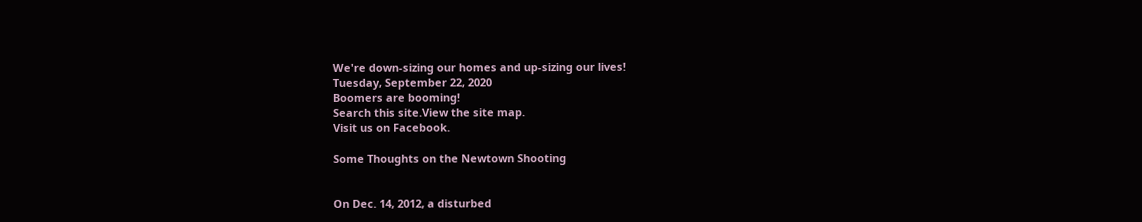We're down-sizing our homes and up-sizing our lives!
Tuesday, September 22, 2020
Boomers are booming!
Search this site.View the site map.
Visit us on Facebook.

Some Thoughts on the Newtown Shooting


On Dec. 14, 2012, a disturbed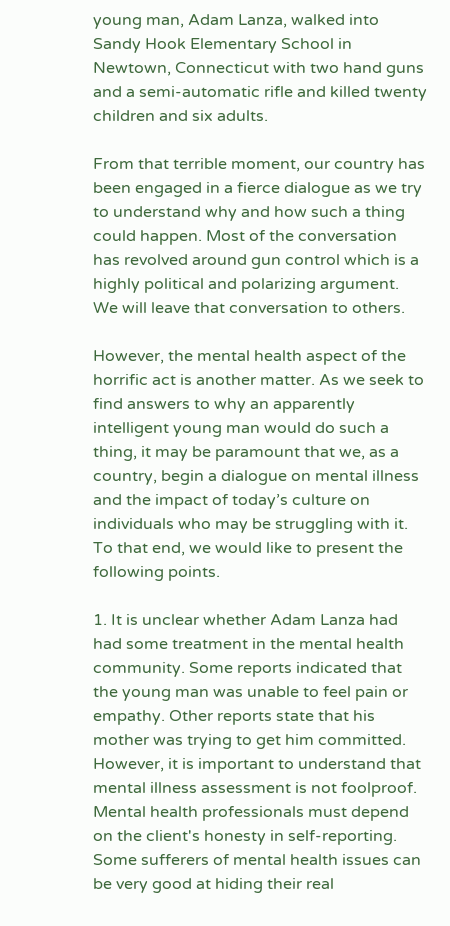young man, Adam Lanza, walked into Sandy Hook Elementary School in Newtown, Connecticut with two hand guns and a semi-automatic rifle and killed twenty children and six adults.

From that terrible moment, our country has been engaged in a fierce dialogue as we try to understand why and how such a thing could happen. Most of the conversation has revolved around gun control which is a highly political and polarizing argument. We will leave that conversation to others.

However, the mental health aspect of the horrific act is another matter. As we seek to find answers to why an apparently intelligent young man would do such a thing, it may be paramount that we, as a country, begin a dialogue on mental illness and the impact of today’s culture on individuals who may be struggling with it. To that end, we would like to present the following points.

1. It is unclear whether Adam Lanza had had some treatment in the mental health community. Some reports indicated that the young man was unable to feel pain or empathy. Other reports state that his mother was trying to get him committed.  However, it is important to understand that mental illness assessment is not foolproof.  Mental health professionals must depend on the client's honesty in self-reporting. Some sufferers of mental health issues can be very good at hiding their real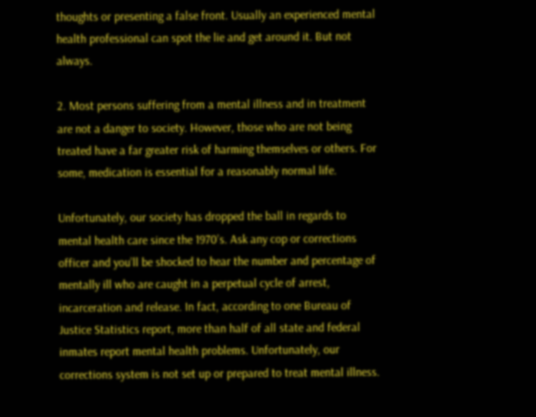thoughts or presenting a false front. Usually an experienced mental health professional can spot the lie and get around it. But not always.

2. Most persons suffering from a mental illness and in treatment are not a danger to society. However, those who are not being treated have a far greater risk of harming themselves or others. For some, medication is essential for a reasonably normal life.

Unfortunately, our society has dropped the ball in regards to mental health care since the 1970’s. Ask any cop or corrections officer and you’ll be shocked to hear the number and percentage of mentally ill who are caught in a perpetual cycle of arrest, incarceration and release. In fact, according to one Bureau of Justice Statistics report, more than half of all state and federal inmates report mental health problems. Unfortunately, our corrections system is not set up or prepared to treat mental illness.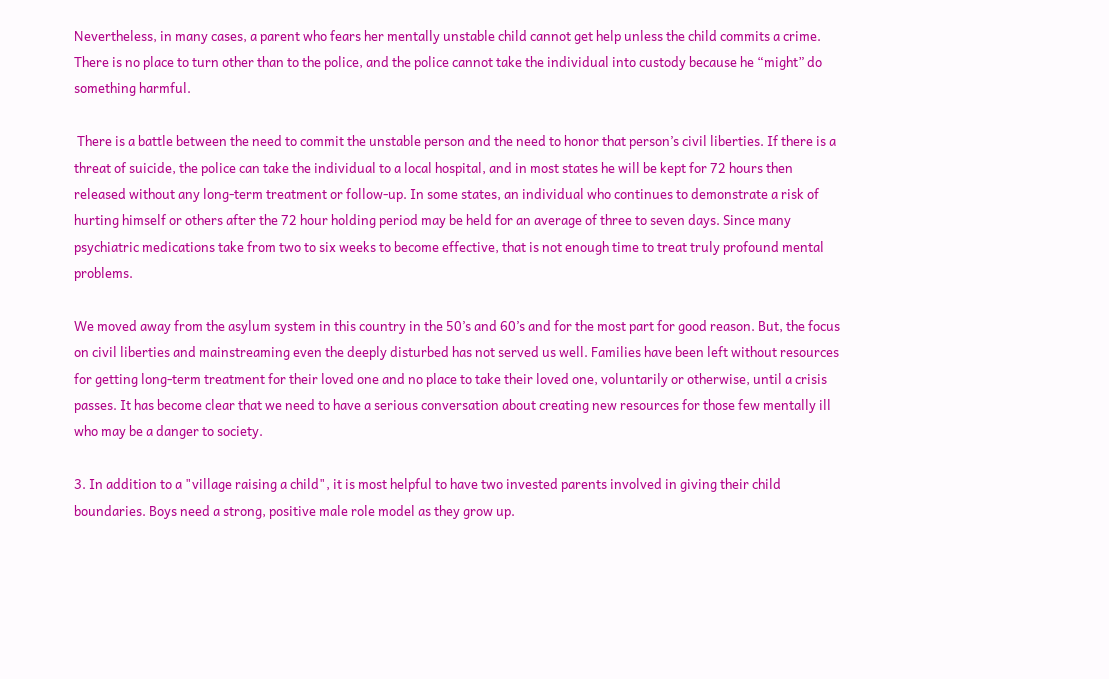Nevertheless, in many cases, a parent who fears her mentally unstable child cannot get help unless the child commits a crime. There is no place to turn other than to the police, and the police cannot take the individual into custody because he “might” do something harmful.

 There is a battle between the need to commit the unstable person and the need to honor that person’s civil liberties. If there is a threat of suicide, the police can take the individual to a local hospital, and in most states he will be kept for 72 hours then released without any long-term treatment or follow-up. In some states, an individual who continues to demonstrate a risk of hurting himself or others after the 72 hour holding period may be held for an average of three to seven days. Since many psychiatric medications take from two to six weeks to become effective, that is not enough time to treat truly profound mental problems.

We moved away from the asylum system in this country in the 50’s and 60’s and for the most part for good reason. But, the focus on civil liberties and mainstreaming even the deeply disturbed has not served us well. Families have been left without resources for getting long-term treatment for their loved one and no place to take their loved one, voluntarily or otherwise, until a crisis passes. It has become clear that we need to have a serious conversation about creating new resources for those few mentally ill who may be a danger to society.

3. In addition to a "village raising a child", it is most helpful to have two invested parents involved in giving their child boundaries. Boys need a strong, positive male role model as they grow up.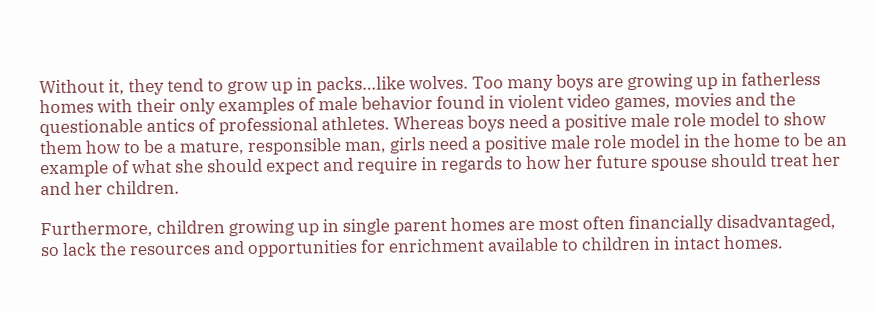Without it, they tend to grow up in packs…like wolves. Too many boys are growing up in fatherless homes with their only examples of male behavior found in violent video games, movies and the questionable antics of professional athletes. Whereas boys need a positive male role model to show them how to be a mature, responsible man, girls need a positive male role model in the home to be an example of what she should expect and require in regards to how her future spouse should treat her and her children.

Furthermore, children growing up in single parent homes are most often financially disadvantaged, so lack the resources and opportunities for enrichment available to children in intact homes.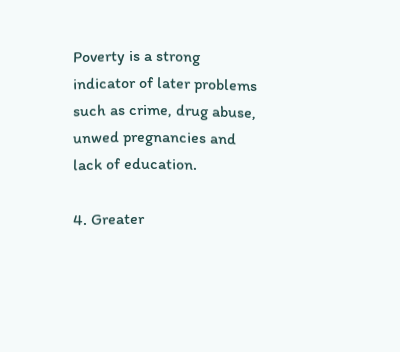Poverty is a strong indicator of later problems such as crime, drug abuse, unwed pregnancies and lack of education.

4. Greater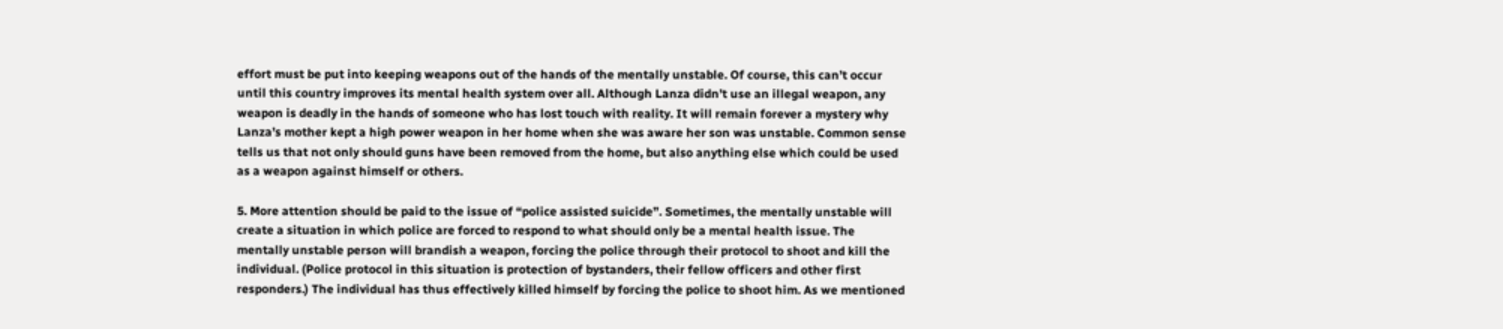effort must be put into keeping weapons out of the hands of the mentally unstable. Of course, this can’t occur until this country improves its mental health system over all. Although Lanza didn’t use an illegal weapon, any weapon is deadly in the hands of someone who has lost touch with reality. It will remain forever a mystery why Lanza’s mother kept a high power weapon in her home when she was aware her son was unstable. Common sense tells us that not only should guns have been removed from the home, but also anything else which could be used as a weapon against himself or others.

5. More attention should be paid to the issue of “police assisted suicide”. Sometimes, the mentally unstable will create a situation in which police are forced to respond to what should only be a mental health issue. The mentally unstable person will brandish a weapon, forcing the police through their protocol to shoot and kill the individual. (Police protocol in this situation is protection of bystanders, their fellow officers and other first responders.) The individual has thus effectively killed himself by forcing the police to shoot him. As we mentioned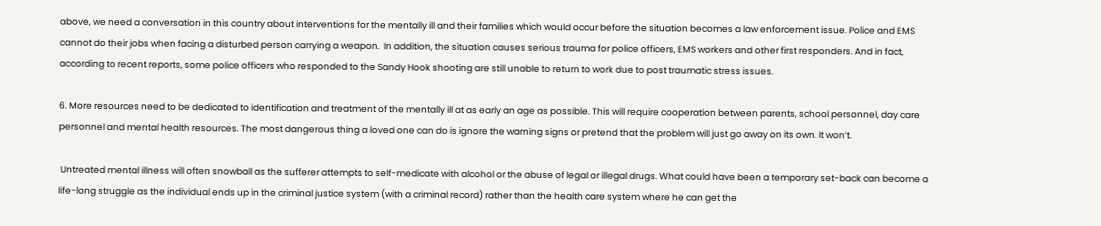above, we need a conversation in this country about interventions for the mentally ill and their families which would occur before the situation becomes a law enforcement issue. Police and EMS cannot do their jobs when facing a disturbed person carrying a weapon.  In addition, the situation causes serious trauma for police officers, EMS workers and other first responders. And in fact, according to recent reports, some police officers who responded to the Sandy Hook shooting are still unable to return to work due to post traumatic stress issues.

6. More resources need to be dedicated to identification and treatment of the mentally ill at as early an age as possible. This will require cooperation between parents, school personnel, day care personnel and mental health resources. The most dangerous thing a loved one can do is ignore the warning signs or pretend that the problem will just go away on its own. It won’t.

 Untreated mental illness will often snowball as the sufferer attempts to self-medicate with alcohol or the abuse of legal or illegal drugs. What could have been a temporary set-back can become a life-long struggle as the individual ends up in the criminal justice system (with a criminal record) rather than the health care system where he can get the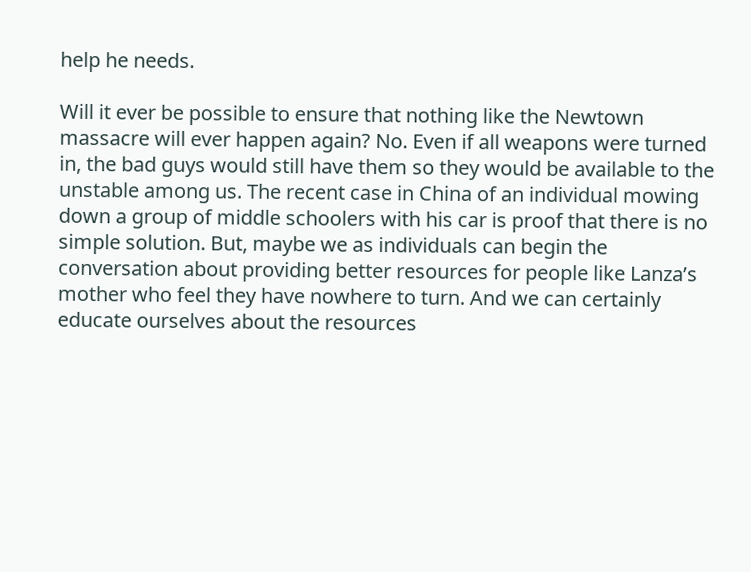help he needs.

Will it ever be possible to ensure that nothing like the Newtown massacre will ever happen again? No. Even if all weapons were turned in, the bad guys would still have them so they would be available to the unstable among us. The recent case in China of an individual mowing down a group of middle schoolers with his car is proof that there is no simple solution. But, maybe we as individuals can begin the conversation about providing better resources for people like Lanza’s mother who feel they have nowhere to turn. And we can certainly educate ourselves about the resources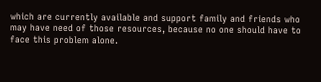which are currently available and support family and friends who may have need of those resources, because no one should have to face this problem alone.